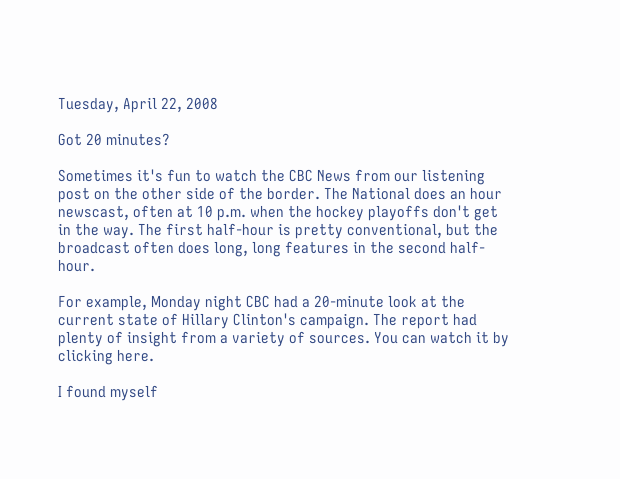Tuesday, April 22, 2008

Got 20 minutes?

Sometimes it's fun to watch the CBC News from our listening post on the other side of the border. The National does an hour newscast, often at 10 p.m. when the hockey playoffs don't get in the way. The first half-hour is pretty conventional, but the broadcast often does long, long features in the second half-hour.

For example, Monday night CBC had a 20-minute look at the current state of Hillary Clinton's campaign. The report had plenty of insight from a variety of sources. You can watch it by clicking here.

I found myself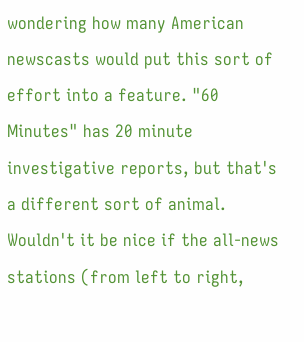wondering how many American newscasts would put this sort of effort into a feature. "60 Minutes" has 20 minute investigative reports, but that's a different sort of animal. Wouldn't it be nice if the all-news stations (from left to right,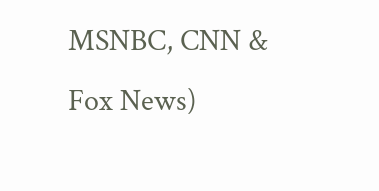MSNBC, CNN & Fox News)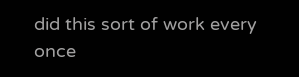did this sort of work every once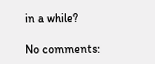in a while?

No comments: